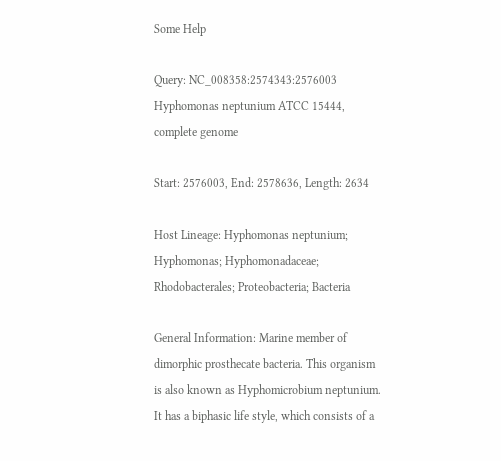Some Help

Query: NC_008358:2574343:2576003 Hyphomonas neptunium ATCC 15444, complete genome

Start: 2576003, End: 2578636, Length: 2634

Host Lineage: Hyphomonas neptunium; Hyphomonas; Hyphomonadaceae; Rhodobacterales; Proteobacteria; Bacteria

General Information: Marine member of dimorphic prosthecate bacteria. This organism is also known as Hyphomicrobium neptunium. It has a biphasic life style, which consists of a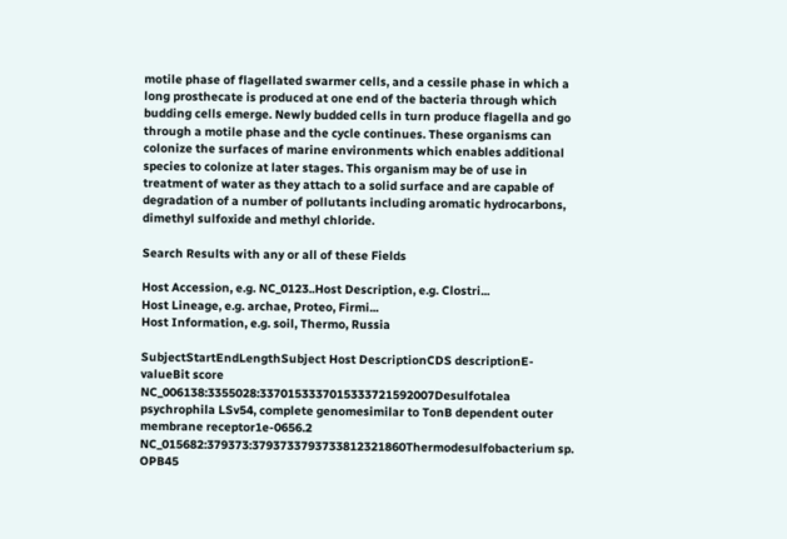motile phase of flagellated swarmer cells, and a cessile phase in which a long prosthecate is produced at one end of the bacteria through which budding cells emerge. Newly budded cells in turn produce flagella and go through a motile phase and the cycle continues. These organisms can colonize the surfaces of marine environments which enables additional species to colonize at later stages. This organism may be of use in treatment of water as they attach to a solid surface and are capable of degradation of a number of pollutants including aromatic hydrocarbons, dimethyl sulfoxide and methyl chloride.

Search Results with any or all of these Fields

Host Accession, e.g. NC_0123..Host Description, e.g. Clostri...
Host Lineage, e.g. archae, Proteo, Firmi...
Host Information, e.g. soil, Thermo, Russia

SubjectStartEndLengthSubject Host DescriptionCDS descriptionE-valueBit score
NC_006138:3355028:3370153337015333721592007Desulfotalea psychrophila LSv54, complete genomesimilar to TonB dependent outer membrane receptor1e-0656.2
NC_015682:379373:3793733793733812321860Thermodesulfobacterium sp. OPB45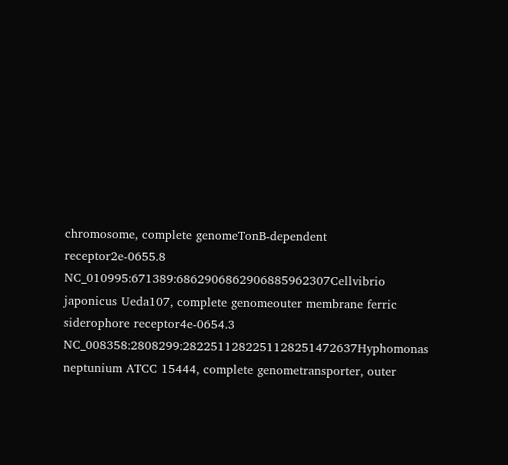chromosome, complete genomeTonB-dependent receptor2e-0655.8
NC_010995:671389:6862906862906885962307Cellvibrio japonicus Ueda107, complete genomeouter membrane ferric siderophore receptor4e-0654.3
NC_008358:2808299:2822511282251128251472637Hyphomonas neptunium ATCC 15444, complete genometransporter, outer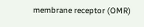membrane receptor (OMR)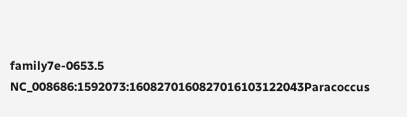family7e-0653.5
NC_008686:1592073:1608270160827016103122043Paracoccus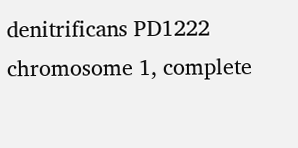denitrificans PD1222 chromosome 1, complete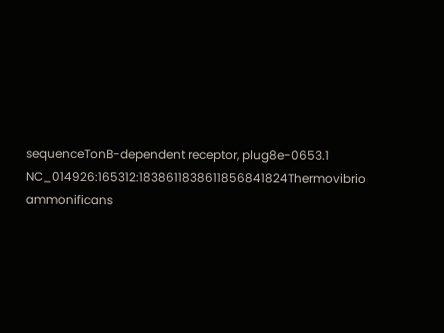sequenceTonB-dependent receptor, plug8e-0653.1
NC_014926:165312:1838611838611856841824Thermovibrio ammonificans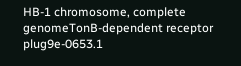HB-1 chromosome, complete genomeTonB-dependent receptor plug9e-0653.1